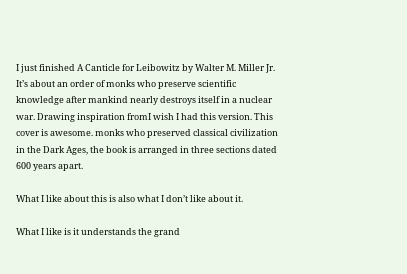I just finished A Canticle for Leibowitz by Walter M. Miller Jr. It’s about an order of monks who preserve scientific knowledge after mankind nearly destroys itself in a nuclear war. Drawing inspiration fromI wish I had this version. This cover is awesome. monks who preserved classical civilization in the Dark Ages, the book is arranged in three sections dated 600 years apart.

What I like about this is also what I don’t like about it.

What I like is it understands the grand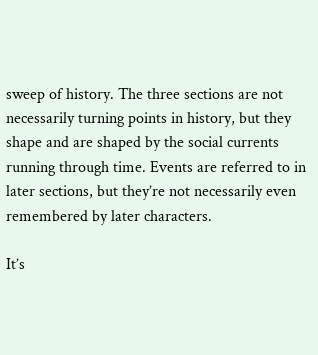sweep of history. The three sections are not necessarily turning points in history, but they shape and are shaped by the social currents running through time. Events are referred to in later sections, but they’re not necessarily even remembered by later characters.

It’s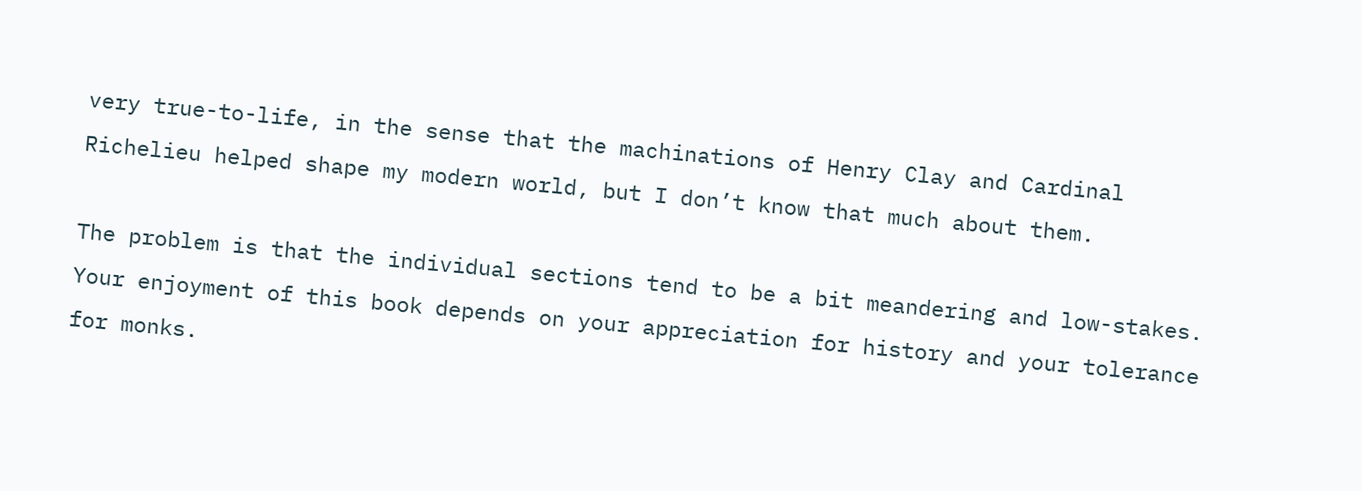very true-to-life, in the sense that the machinations of Henry Clay and Cardinal Richelieu helped shape my modern world, but I don’t know that much about them.

The problem is that the individual sections tend to be a bit meandering and low-stakes. Your enjoyment of this book depends on your appreciation for history and your tolerance for monks.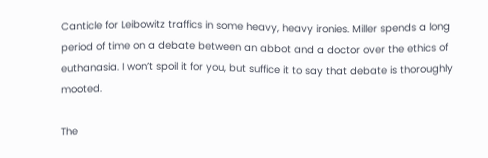Canticle for Leibowitz traffics in some heavy, heavy ironies. Miller spends a long period of time on a debate between an abbot and a doctor over the ethics of euthanasia. I won’t spoil it for you, but suffice it to say that debate is thoroughly mooted.

The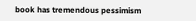book has tremendous pessimism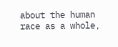about the human race as a whole,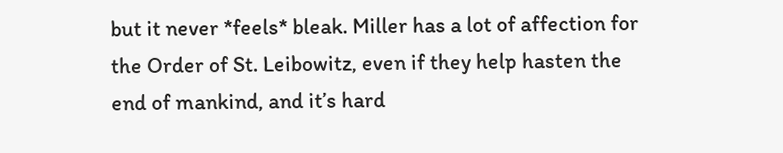but it never *feels* bleak. Miller has a lot of affection for the Order of St. Leibowitz, even if they help hasten the end of mankind, and it’s hard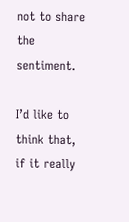not to share the sentiment.

I’d like to think that, if it really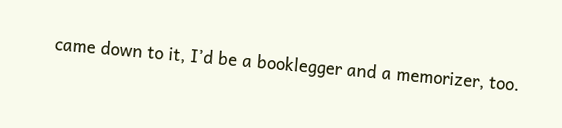came down to it, I’d be a booklegger and a memorizer, too.